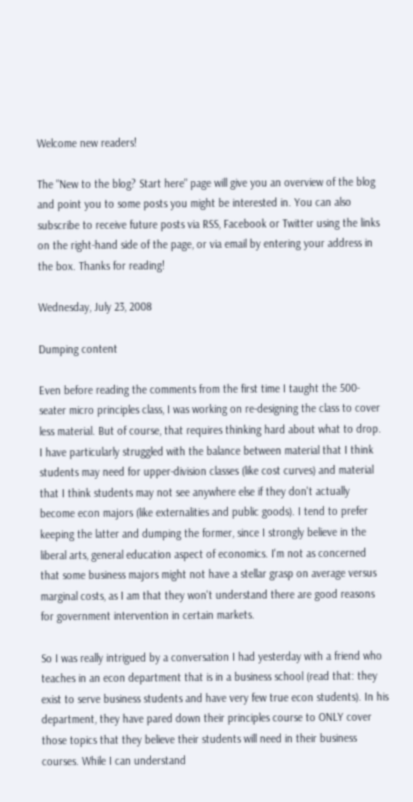Welcome new readers!

The "New to the blog? Start here" page will give you an overview of the blog and point you to some posts you might be interested in. You can also subscribe to receive future posts via RSS, Facebook or Twitter using the links on the right-hand side of the page, or via email by entering your address in the box. Thanks for reading!

Wednesday, July 23, 2008

Dumping content

Even before reading the comments from the first time I taught the 500-seater micro principles class, I was working on re-designing the class to cover less material. But of course, that requires thinking hard about what to drop. I have particularly struggled with the balance between material that I think students may need for upper-division classes (like cost curves) and material that I think students may not see anywhere else if they don't actually become econ majors (like externalities and public goods). I tend to prefer keeping the latter and dumping the former, since I strongly believe in the liberal arts, general education aspect of economics. I'm not as concerned that some business majors might not have a stellar grasp on average versus marginal costs, as I am that they won't understand there are good reasons for government intervention in certain markets.

So I was really intrigued by a conversation I had yesterday with a friend who teaches in an econ department that is in a business school (read that: they exist to serve business students and have very few true econ students). In his department, they have pared down their principles course to ONLY cover those topics that they believe their students will need in their business courses. While I can understand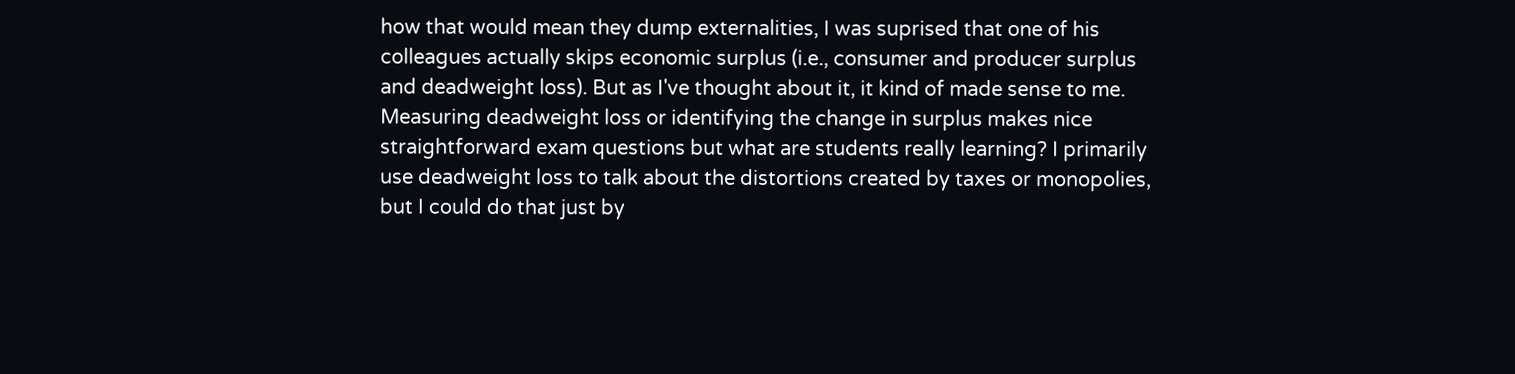how that would mean they dump externalities, I was suprised that one of his colleagues actually skips economic surplus (i.e., consumer and producer surplus and deadweight loss). But as I've thought about it, it kind of made sense to me. Measuring deadweight loss or identifying the change in surplus makes nice straightforward exam questions but what are students really learning? I primarily use deadweight loss to talk about the distortions created by taxes or monopolies, but I could do that just by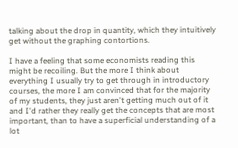talking about the drop in quantity, which they intuitively get without the graphing contortions.

I have a feeling that some economists reading this might be recoiling. But the more I think about everything I usually try to get through in introductory courses, the more I am convinced that for the majority of my students, they just aren't getting much out of it and I'd rather they really get the concepts that are most important, than to have a superficial understanding of a lot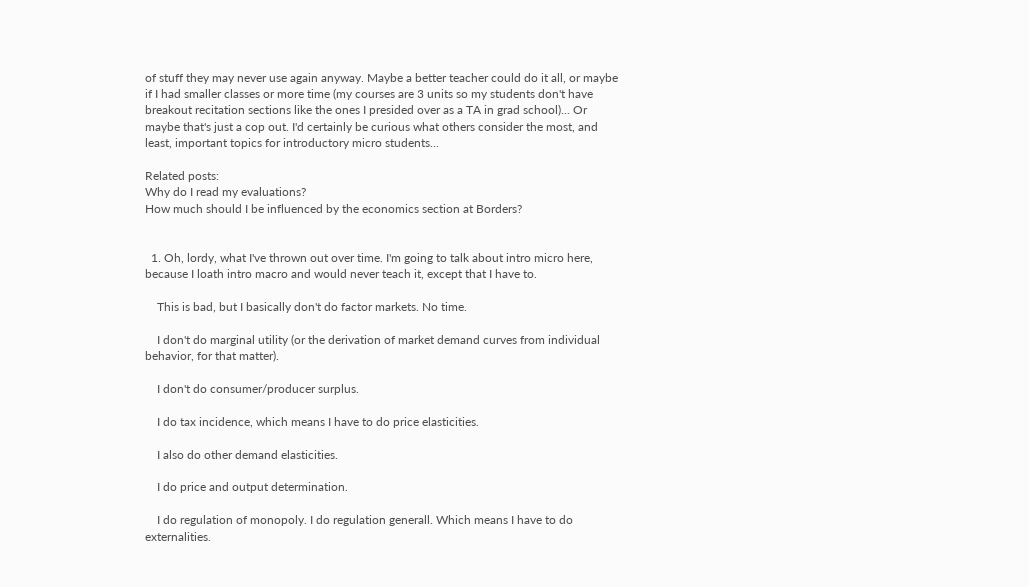of stuff they may never use again anyway. Maybe a better teacher could do it all, or maybe if I had smaller classes or more time (my courses are 3 units so my students don't have breakout recitation sections like the ones I presided over as a TA in grad school)... Or maybe that's just a cop out. I'd certainly be curious what others consider the most, and least, important topics for introductory micro students...

Related posts:
Why do I read my evaluations?
How much should I be influenced by the economics section at Borders?


  1. Oh, lordy, what I've thrown out over time. I'm going to talk about intro micro here, because I loath intro macro and would never teach it, except that I have to.

    This is bad, but I basically don't do factor markets. No time.

    I don't do marginal utility (or the derivation of market demand curves from individual behavior, for that matter).

    I don't do consumer/producer surplus.

    I do tax incidence, which means I have to do price elasticities.

    I also do other demand elasticities.

    I do price and output determination.

    I do regulation of monopoly. I do regulation generall. Which means I have to do externalities.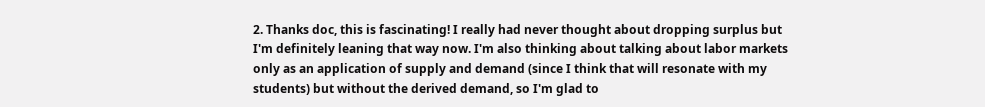2. Thanks doc, this is fascinating! I really had never thought about dropping surplus but I'm definitely leaning that way now. I'm also thinking about talking about labor markets only as an application of supply and demand (since I think that will resonate with my students) but without the derived demand, so I'm glad to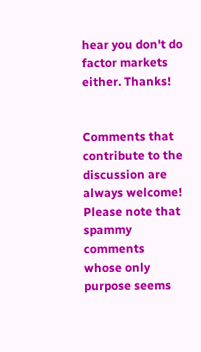hear you don't do factor markets either. Thanks!


Comments that contribute to the discussion are always welcome! Please note that spammy comments whose only purpose seems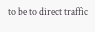to be to direct traffic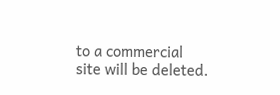to a commercial site will be deleted.